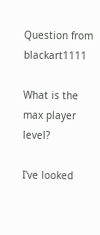Question from blackart1111

What is the max player level?

I've looked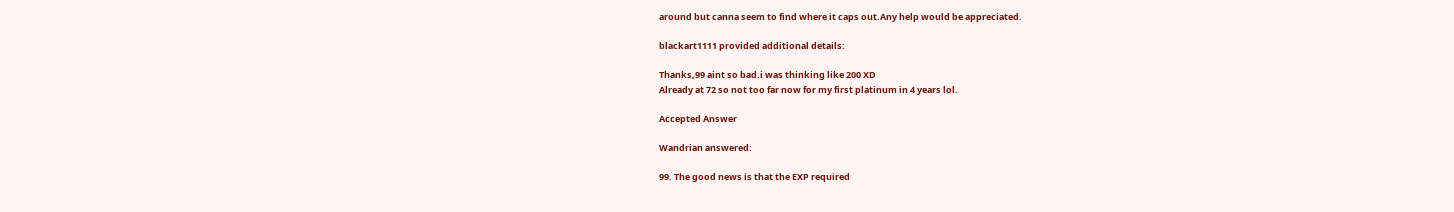around but canna seem to find where it caps out.Any help would be appreciated.

blackart1111 provided additional details:

Thanks,99 aint so bad.i was thinking like 200 XD
Already at 72 so not too far now for my first platinum in 4 years lol.

Accepted Answer

Wandrian answered:

99. The good news is that the EXP required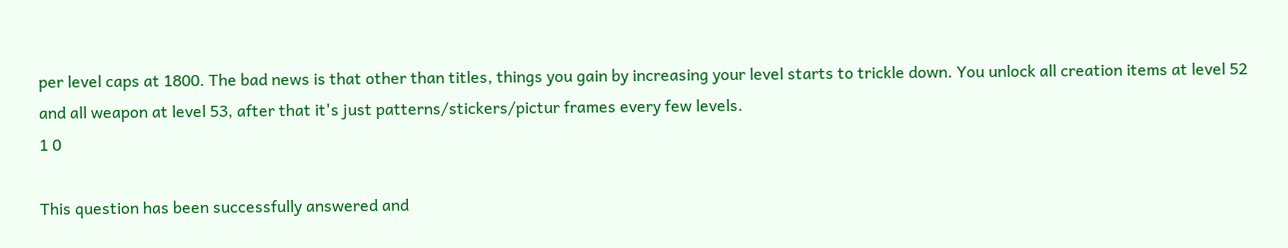per level caps at 1800. The bad news is that other than titles, things you gain by increasing your level starts to trickle down. You unlock all creation items at level 52 and all weapon at level 53, after that it's just patterns/stickers/pictur frames every few levels.
1 0

This question has been successfully answered and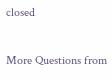closed

More Questions from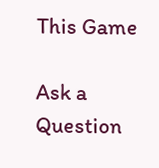This Game

Ask a Question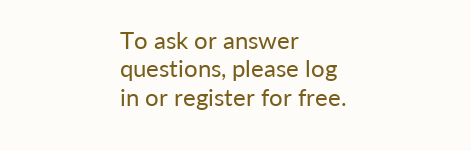To ask or answer questions, please log in or register for free.